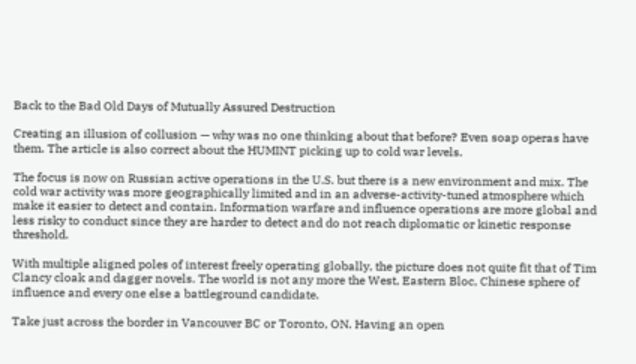Back to the Bad Old Days of Mutually Assured Destruction

Creating an illusion of collusion — why was no one thinking about that before? Even soap operas have them. The article is also correct about the HUMINT picking up to cold war levels.

The focus is now on Russian active operations in the U.S. but there is a new environment and mix. The cold war activity was more geographically limited and in an adverse-activity-tuned atmosphere which make it easier to detect and contain. Information warfare and influence operations are more global and less risky to conduct since they are harder to detect and do not reach diplomatic or kinetic response threshold.

With multiple aligned poles of interest freely operating globally, the picture does not quite fit that of Tim Clancy cloak and dagger novels. The world is not any more the West, Eastern Bloc, Chinese sphere of influence and every one else a battleground candidate.

Take just across the border in Vancouver BC or Toronto, ON. Having an open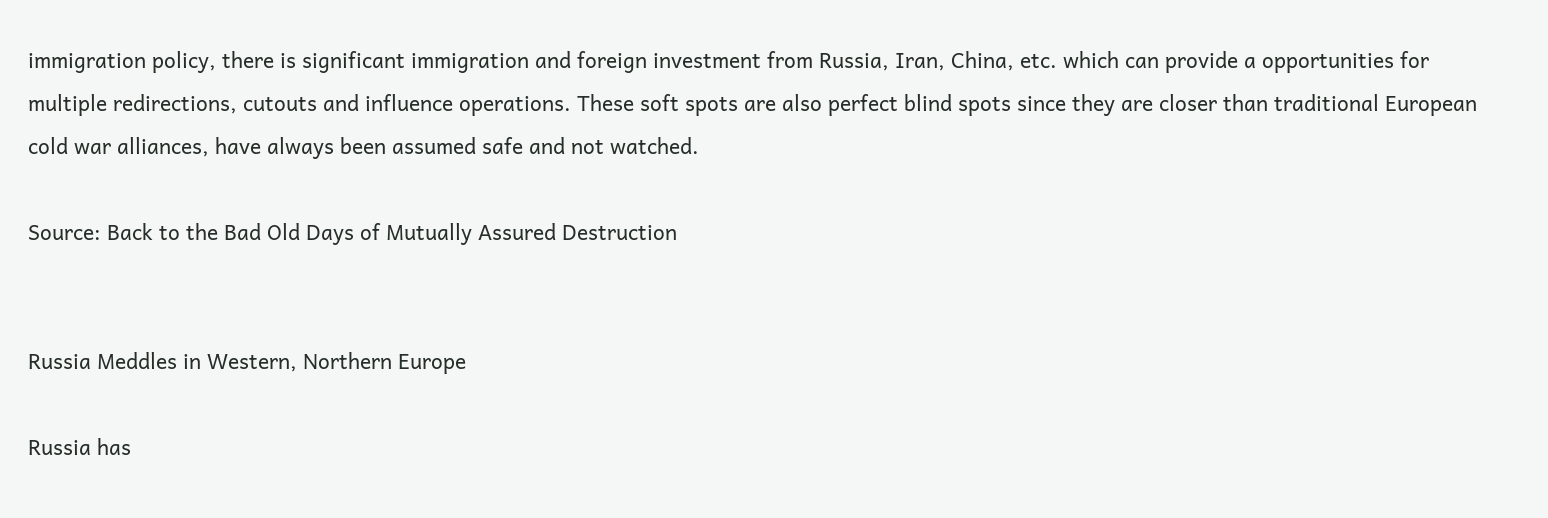immigration policy, there is significant immigration and foreign investment from Russia, Iran, China, etc. which can provide a opportunities for multiple redirections, cutouts and influence operations. These soft spots are also perfect blind spots since they are closer than traditional European cold war alliances, have always been assumed safe and not watched.

Source: Back to the Bad Old Days of Mutually Assured Destruction


Russia Meddles in Western, Northern Europe

Russia has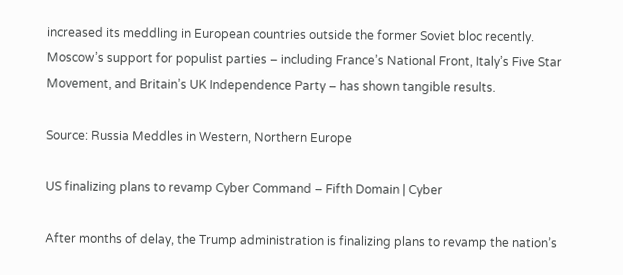increased its meddling in European countries outside the former Soviet bloc recently. Moscow’s support for populist parties – including France’s National Front, Italy’s Five Star Movement, and Britain’s UK Independence Party – has shown tangible results.

Source: Russia Meddles in Western, Northern Europe

US finalizing plans to revamp Cyber Command – Fifth Domain | Cyber

After months of delay, the Trump administration is finalizing plans to revamp the nation’s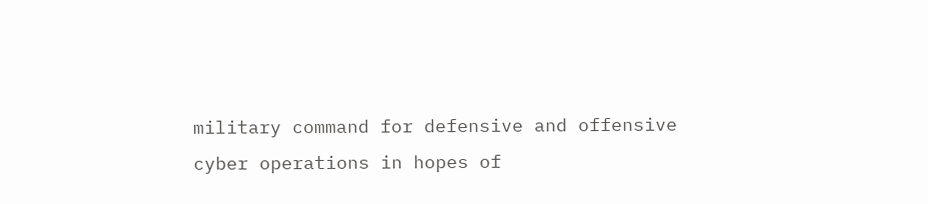military command for defensive and offensive cyber operations in hopes of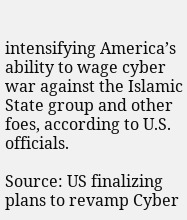intensifying America’s ability to wage cyber war against the Islamic State group and other foes, according to U.S. officials.

Source: US finalizing plans to revamp Cyber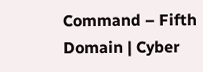Command – Fifth Domain | Cyber